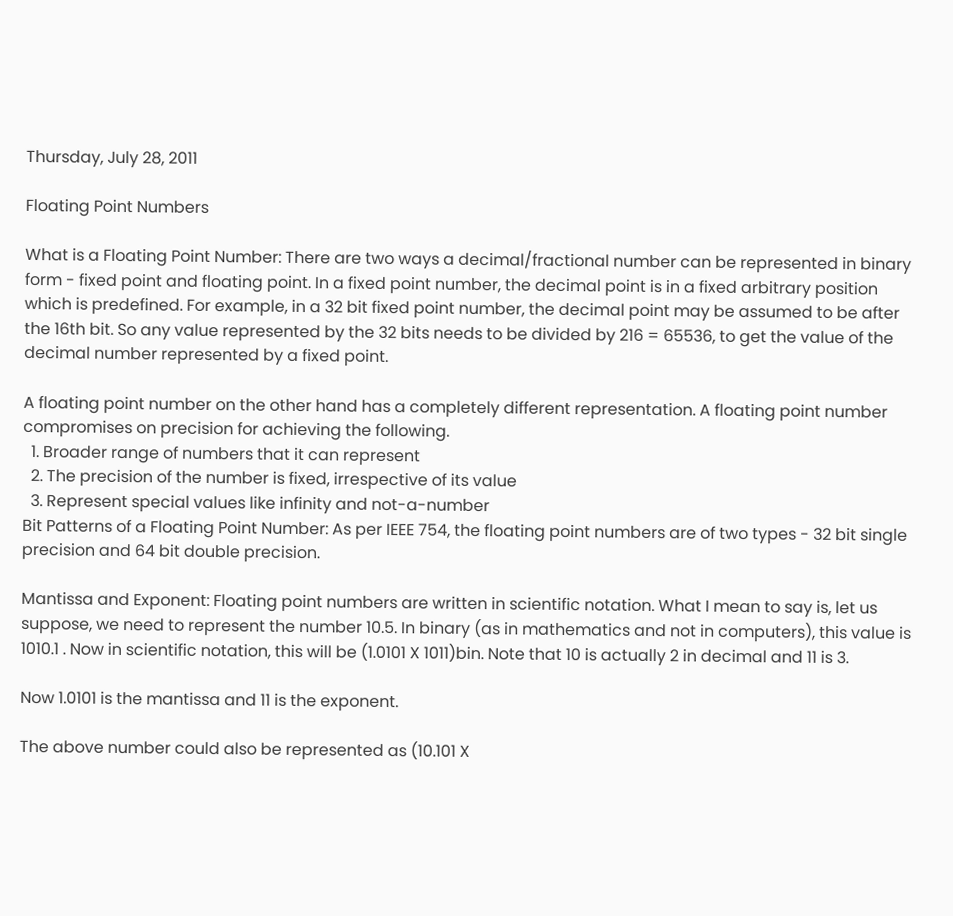Thursday, July 28, 2011

Floating Point Numbers

What is a Floating Point Number: There are two ways a decimal/fractional number can be represented in binary form - fixed point and floating point. In a fixed point number, the decimal point is in a fixed arbitrary position which is predefined. For example, in a 32 bit fixed point number, the decimal point may be assumed to be after the 16th bit. So any value represented by the 32 bits needs to be divided by 216 = 65536, to get the value of the decimal number represented by a fixed point.

A floating point number on the other hand has a completely different representation. A floating point number compromises on precision for achieving the following.
  1. Broader range of numbers that it can represent
  2. The precision of the number is fixed, irrespective of its value
  3. Represent special values like infinity and not-a-number
Bit Patterns of a Floating Point Number: As per IEEE 754, the floating point numbers are of two types - 32 bit single precision and 64 bit double precision.

Mantissa and Exponent: Floating point numbers are written in scientific notation. What I mean to say is, let us suppose, we need to represent the number 10.5. In binary (as in mathematics and not in computers), this value is 1010.1 . Now in scientific notation, this will be (1.0101 X 1011)bin. Note that 10 is actually 2 in decimal and 11 is 3.

Now 1.0101 is the mantissa and 11 is the exponent.

The above number could also be represented as (10.101 X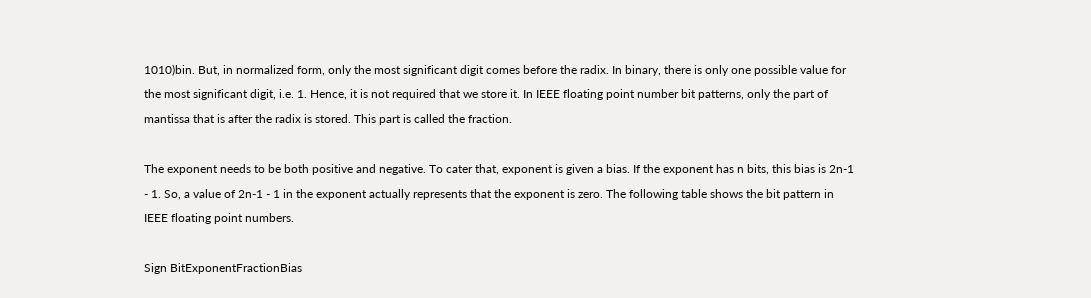1010)bin. But, in normalized form, only the most significant digit comes before the radix. In binary, there is only one possible value for the most significant digit, i.e. 1. Hence, it is not required that we store it. In IEEE floating point number bit patterns, only the part of mantissa that is after the radix is stored. This part is called the fraction.

The exponent needs to be both positive and negative. To cater that, exponent is given a bias. If the exponent has n bits, this bias is 2n-1 - 1. So, a value of 2n-1 - 1 in the exponent actually represents that the exponent is zero. The following table shows the bit pattern in IEEE floating point numbers.

Sign BitExponentFractionBias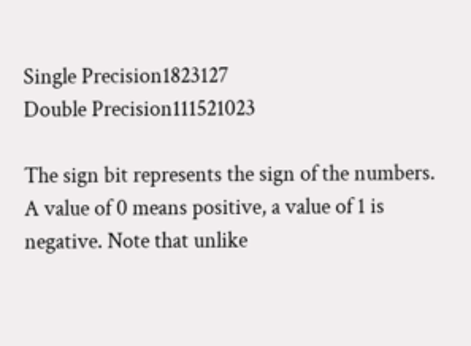Single Precision1823127
Double Precision111521023

The sign bit represents the sign of the numbers. A value of 0 means positive, a value of 1 is negative. Note that unlike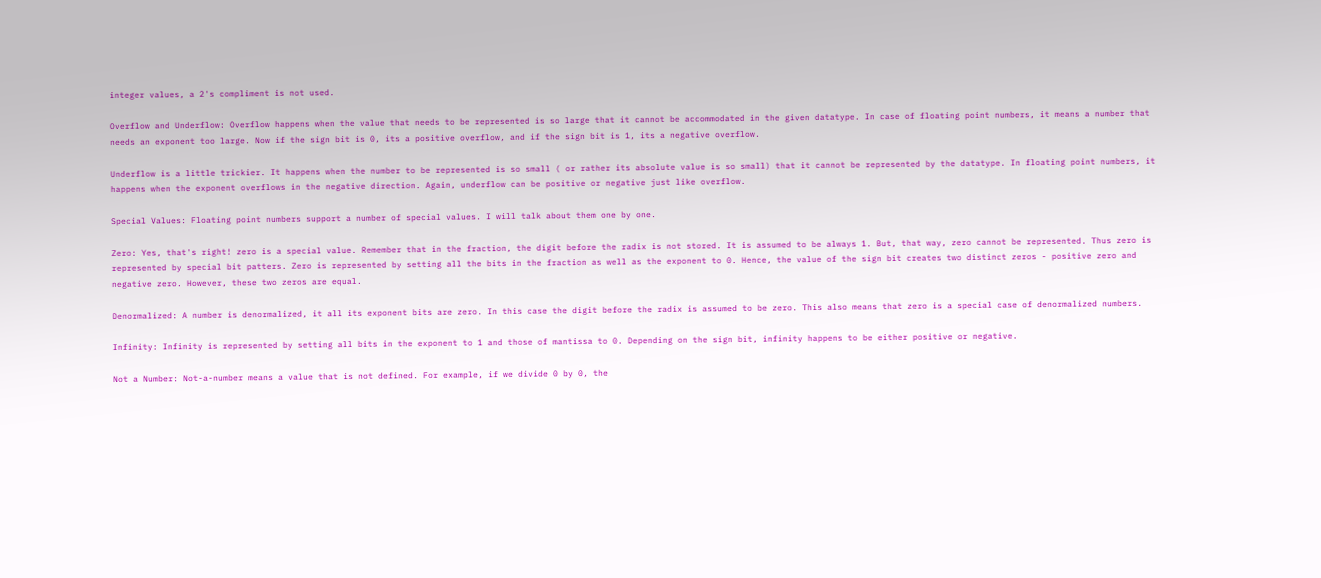integer values, a 2's compliment is not used.

Overflow and Underflow: Overflow happens when the value that needs to be represented is so large that it cannot be accommodated in the given datatype. In case of floating point numbers, it means a number that needs an exponent too large. Now if the sign bit is 0, its a positive overflow, and if the sign bit is 1, its a negative overflow.

Underflow is a little trickier. It happens when the number to be represented is so small ( or rather its absolute value is so small) that it cannot be represented by the datatype. In floating point numbers, it happens when the exponent overflows in the negative direction. Again, underflow can be positive or negative just like overflow.

Special Values: Floating point numbers support a number of special values. I will talk about them one by one.

Zero: Yes, that's right! zero is a special value. Remember that in the fraction, the digit before the radix is not stored. It is assumed to be always 1. But, that way, zero cannot be represented. Thus zero is represented by special bit patters. Zero is represented by setting all the bits in the fraction as well as the exponent to 0. Hence, the value of the sign bit creates two distinct zeros - positive zero and negative zero. However, these two zeros are equal.

Denormalized: A number is denormalized, it all its exponent bits are zero. In this case the digit before the radix is assumed to be zero. This also means that zero is a special case of denormalized numbers.

Infinity: Infinity is represented by setting all bits in the exponent to 1 and those of mantissa to 0. Depending on the sign bit, infinity happens to be either positive or negative.

Not a Number: Not-a-number means a value that is not defined. For example, if we divide 0 by 0, the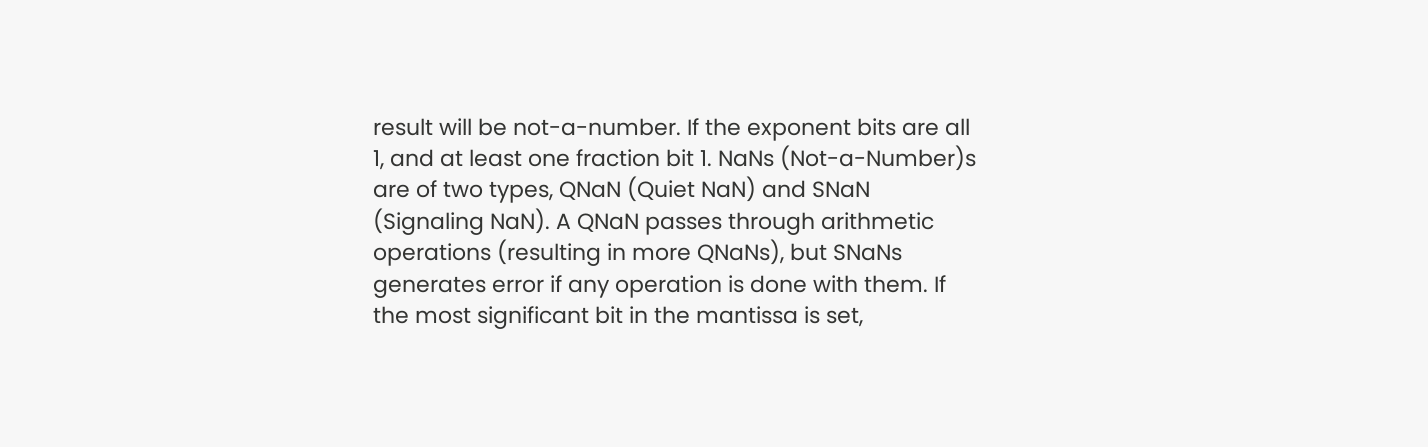result will be not-a-number. If the exponent bits are all 1, and at least one fraction bit 1. NaNs (Not-a-Number)s are of two types, QNaN (Quiet NaN) and SNaN (Signaling NaN). A QNaN passes through arithmetic operations (resulting in more QNaNs), but SNaNs generates error if any operation is done with them. If the most significant bit in the mantissa is set,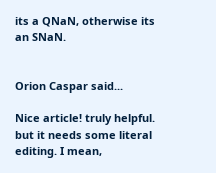its a QNaN, otherwise its an SNaN.


Orion Caspar said...

Nice article! truly helpful. but it needs some literal editing. I mean,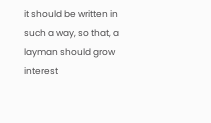it should be written in such a way, so that, a layman should grow interest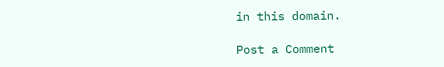in this domain.

Post a Comment